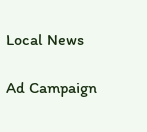Local News

Ad Campaign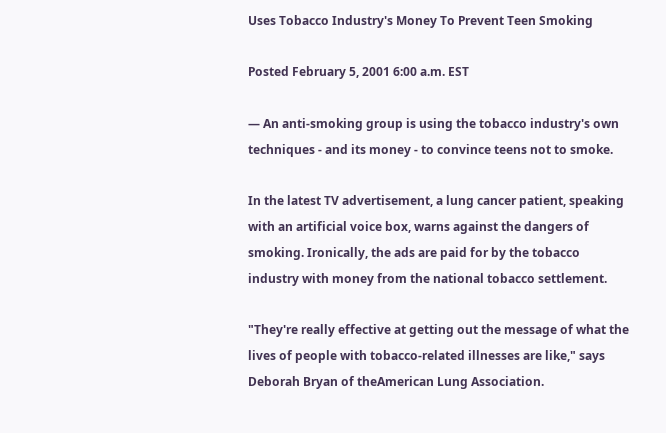Uses Tobacco Industry's Money To Prevent Teen Smoking

Posted February 5, 2001 6:00 a.m. EST

— An anti-smoking group is using the tobacco industry's own techniques - and its money - to convince teens not to smoke.

In the latest TV advertisement, a lung cancer patient, speaking with an artificial voice box, warns against the dangers of smoking. Ironically, the ads are paid for by the tobacco industry with money from the national tobacco settlement.

"They're really effective at getting out the message of what the lives of people with tobacco-related illnesses are like," says Deborah Bryan of theAmerican Lung Association.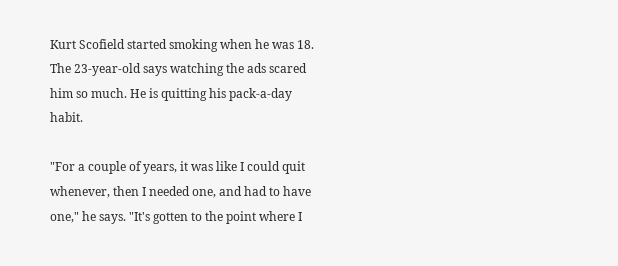Kurt Scofield started smoking when he was 18. The 23-year-old says watching the ads scared him so much. He is quitting his pack-a-day habit.

"For a couple of years, it was like I could quit whenever, then I needed one, and had to have one," he says. "It's gotten to the point where I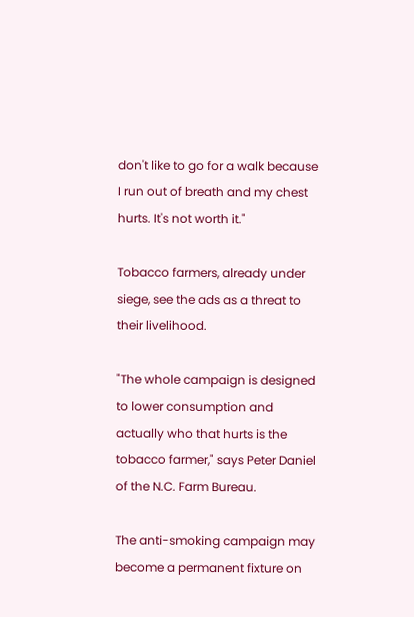don't like to go for a walk because I run out of breath and my chest hurts. It's not worth it."

Tobacco farmers, already under siege, see the ads as a threat to their livelihood.

"The whole campaign is designed to lower consumption and actually who that hurts is the tobacco farmer," says Peter Daniel of the N.C. Farm Bureau.

The anti-smoking campaign may become a permanent fixture on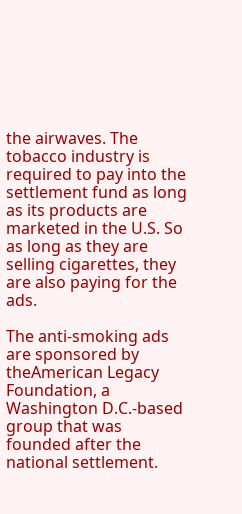the airwaves. The tobacco industry is required to pay into the settlement fund as long as its products are marketed in the U.S. So as long as they are selling cigarettes, they are also paying for the ads.

The anti-smoking ads are sponsored by theAmerican Legacy Foundation, a Washington D.C.-based group that was founded after the national settlement.